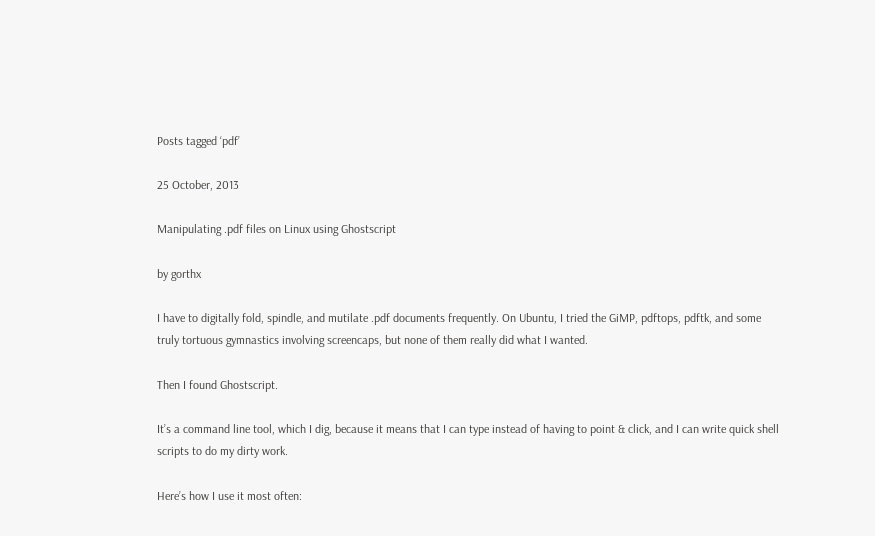Posts tagged ‘pdf’

25 October, 2013

Manipulating .pdf files on Linux using Ghostscript

by gorthx

I have to digitally fold, spindle, and mutilate .pdf documents frequently. On Ubuntu, I tried the GiMP, pdftops, pdftk, and some truly tortuous gymnastics involving screencaps, but none of them really did what I wanted.

Then I found Ghostscript.

It’s a command line tool, which I dig, because it means that I can type instead of having to point & click, and I can write quick shell scripts to do my dirty work.

Here’s how I use it most often: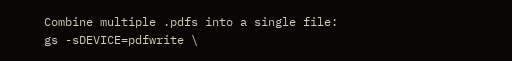Combine multiple .pdfs into a single file:
gs -sDEVICE=pdfwrite \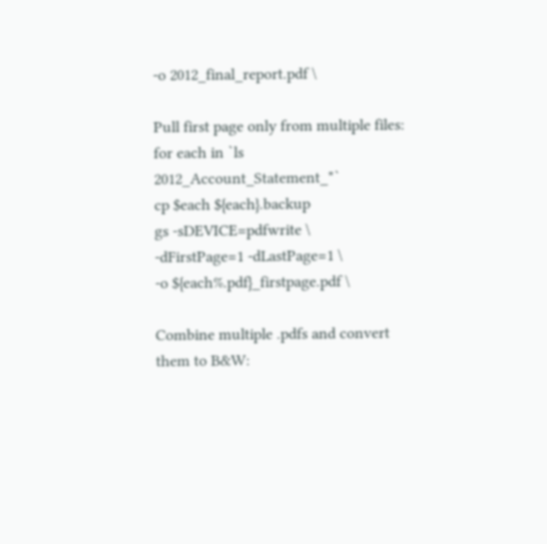-o 2012_final_report.pdf \

Pull first page only from multiple files:
for each in `ls 2012_Account_Statement_*`
cp $each ${each}.backup
gs -sDEVICE=pdfwrite \
-dFirstPage=1 -dLastPage=1 \
-o ${each%.pdf}_firstpage.pdf \

Combine multiple .pdfs and convert them to B&W: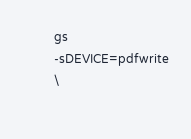gs -sDEVICE=pdfwrite \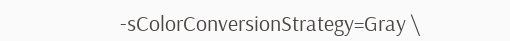-sColorConversionStrategy=Gray \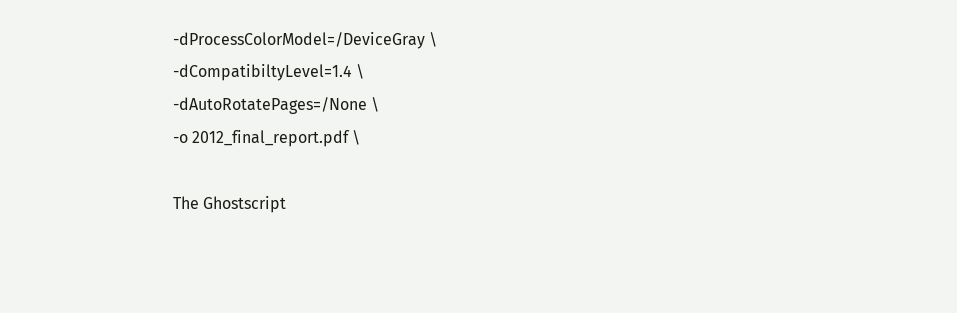-dProcessColorModel=/DeviceGray \
-dCompatibiltyLevel=1.4 \
-dAutoRotatePages=/None \
-o 2012_final_report.pdf \

The Ghostscript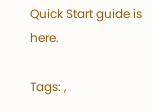Quick Start guide is here.

Tags: ,